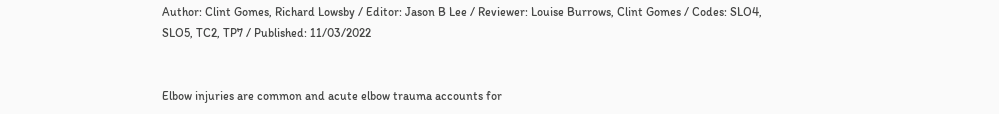Author: Clint Gomes, Richard Lowsby / Editor: Jason B Lee / Reviewer: Louise Burrows, Clint Gomes / Codes: SLO4, SLO5, TC2, TP7 / Published: 11/03/2022


Elbow injuries are common and acute elbow trauma accounts for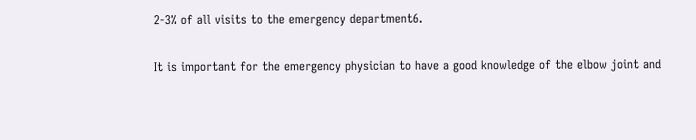2-3% of all visits to the emergency department6.

It is important for the emergency physician to have a good knowledge of the elbow joint and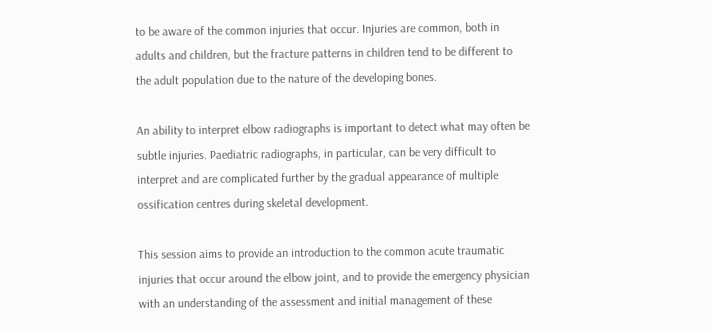to be aware of the common injuries that occur. Injuries are common, both in adults and children, but the fracture patterns in children tend to be different to the adult population due to the nature of the developing bones.

An ability to interpret elbow radiographs is important to detect what may often be subtle injuries. Paediatric radiographs, in particular, can be very difficult to interpret and are complicated further by the gradual appearance of multiple ossification centres during skeletal development.

This session aims to provide an introduction to the common acute traumatic injuries that occur around the elbow joint, and to provide the emergency physician with an understanding of the assessment and initial management of these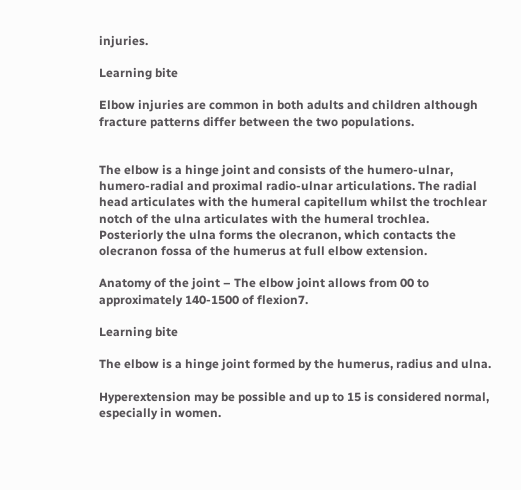injuries.

Learning bite

Elbow injuries are common in both adults and children although fracture patterns differ between the two populations.


The elbow is a hinge joint and consists of the humero-ulnar, humero-radial and proximal radio-ulnar articulations. The radial head articulates with the humeral capitellum whilst the trochlear notch of the ulna articulates with the humeral trochlea. Posteriorly the ulna forms the olecranon, which contacts the olecranon fossa of the humerus at full elbow extension.

Anatomy of the joint – The elbow joint allows from 00 to approximately 140-1500 of flexion7.

Learning bite

The elbow is a hinge joint formed by the humerus, radius and ulna.

Hyperextension may be possible and up to 15 is considered normal, especially in women.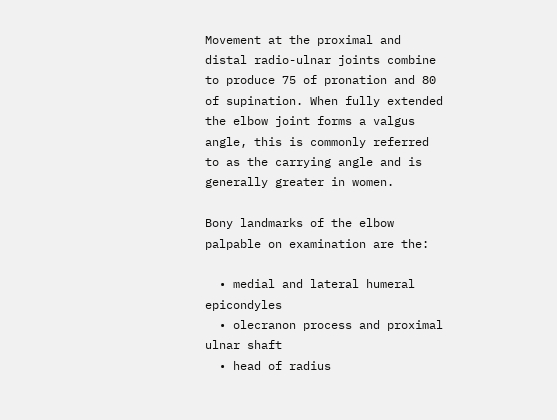Movement at the proximal and distal radio-ulnar joints combine to produce 75 of pronation and 80 of supination. When fully extended the elbow joint forms a valgus angle, this is commonly referred to as the carrying angle and is generally greater in women.

Bony landmarks of the elbow palpable on examination are the:

  • medial and lateral humeral epicondyles
  • olecranon process and proximal ulnar shaft
  • head of radius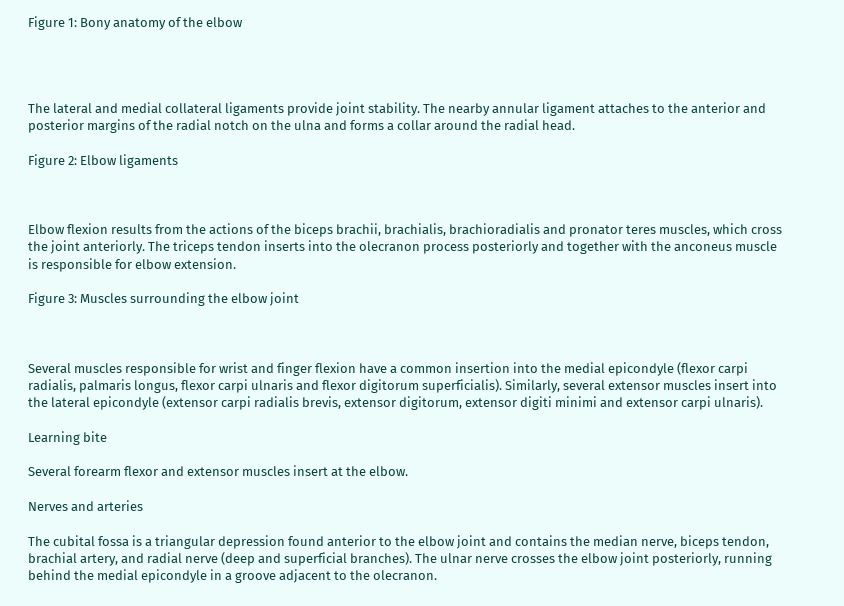Figure 1: Bony anatomy of the elbow




The lateral and medial collateral ligaments provide joint stability. The nearby annular ligament attaches to the anterior and posterior margins of the radial notch on the ulna and forms a collar around the radial head.

Figure 2: Elbow ligaments



Elbow flexion results from the actions of the biceps brachii, brachialis, brachioradialis and pronator teres muscles, which cross the joint anteriorly. The triceps tendon inserts into the olecranon process posteriorly and together with the anconeus muscle is responsible for elbow extension.

Figure 3: Muscles surrounding the elbow joint



Several muscles responsible for wrist and finger flexion have a common insertion into the medial epicondyle (flexor carpi radialis, palmaris longus, flexor carpi ulnaris and flexor digitorum superficialis). Similarly, several extensor muscles insert into the lateral epicondyle (extensor carpi radialis brevis, extensor digitorum, extensor digiti minimi and extensor carpi ulnaris).

Learning bite

Several forearm flexor and extensor muscles insert at the elbow.

Nerves and arteries

The cubital fossa is a triangular depression found anterior to the elbow joint and contains the median nerve, biceps tendon, brachial artery, and radial nerve (deep and superficial branches). The ulnar nerve crosses the elbow joint posteriorly, running behind the medial epicondyle in a groove adjacent to the olecranon.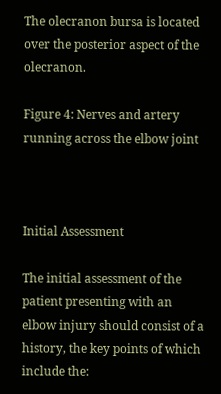The olecranon bursa is located over the posterior aspect of the olecranon.

Figure 4: Nerves and artery running across the elbow joint



Initial Assessment

The initial assessment of the patient presenting with an elbow injury should consist of a history, the key points of which include the: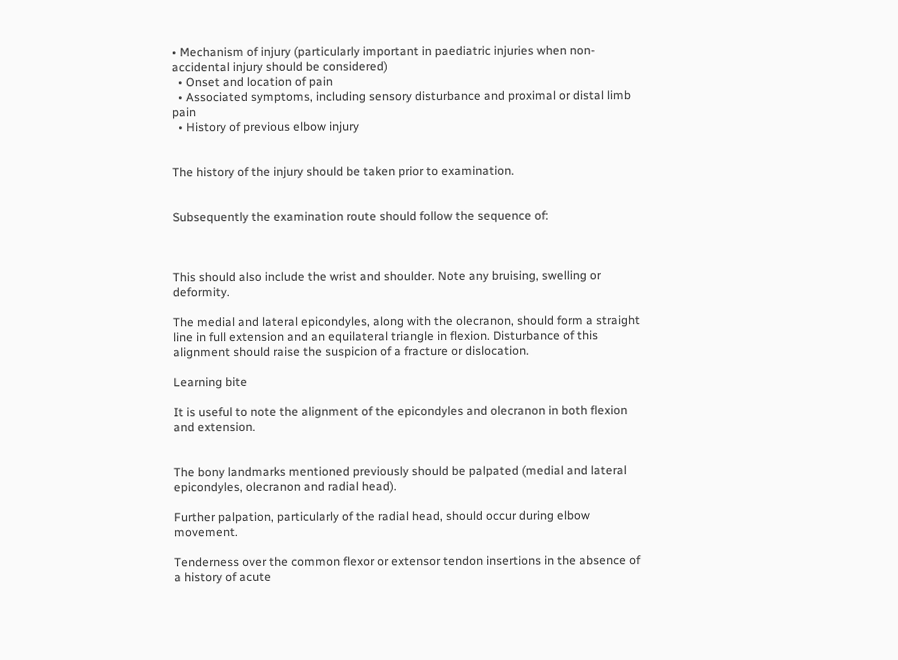• Mechanism of injury (particularly important in paediatric injuries when non-accidental injury should be considered)
  • Onset and location of pain
  • Associated symptoms, including sensory disturbance and proximal or distal limb pain
  • History of previous elbow injury


The history of the injury should be taken prior to examination.


Subsequently the examination route should follow the sequence of:



This should also include the wrist and shoulder. Note any bruising, swelling or deformity.

The medial and lateral epicondyles, along with the olecranon, should form a straight line in full extension and an equilateral triangle in flexion. Disturbance of this alignment should raise the suspicion of a fracture or dislocation.

Learning bite

It is useful to note the alignment of the epicondyles and olecranon in both flexion and extension.


The bony landmarks mentioned previously should be palpated (medial and lateral epicondyles, olecranon and radial head).

Further palpation, particularly of the radial head, should occur during elbow movement.

Tenderness over the common flexor or extensor tendon insertions in the absence of a history of acute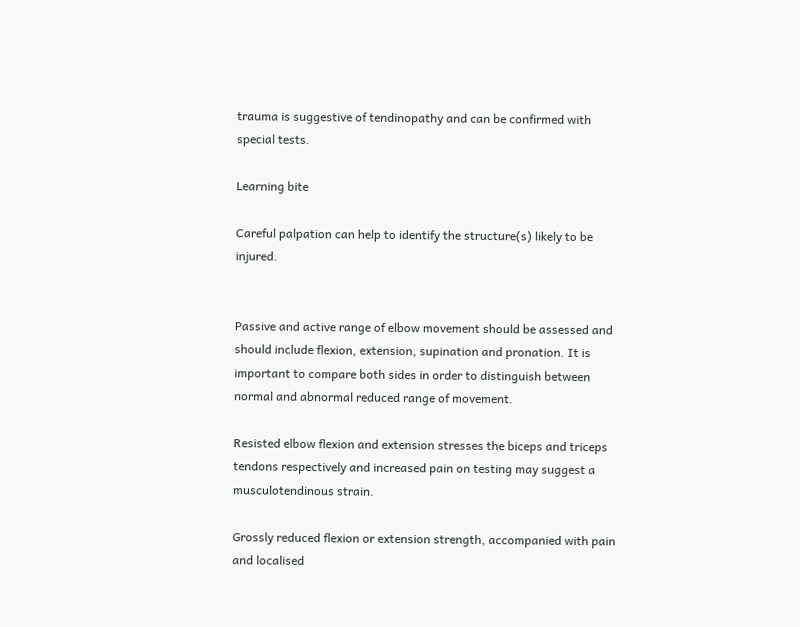trauma is suggestive of tendinopathy and can be confirmed with special tests.

Learning bite

Careful palpation can help to identify the structure(s) likely to be injured.


Passive and active range of elbow movement should be assessed and should include flexion, extension, supination and pronation. It is important to compare both sides in order to distinguish between normal and abnormal reduced range of movement.

Resisted elbow flexion and extension stresses the biceps and triceps tendons respectively and increased pain on testing may suggest a musculotendinous strain.

Grossly reduced flexion or extension strength, accompanied with pain and localised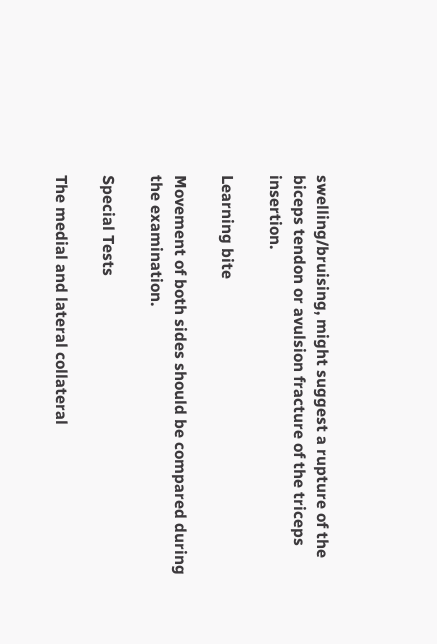swelling/bruising, might suggest a rupture of the biceps tendon or avulsion fracture of the triceps insertion.

Learning bite

Movement of both sides should be compared during the examination.

Special Tests

The medial and lateral collateral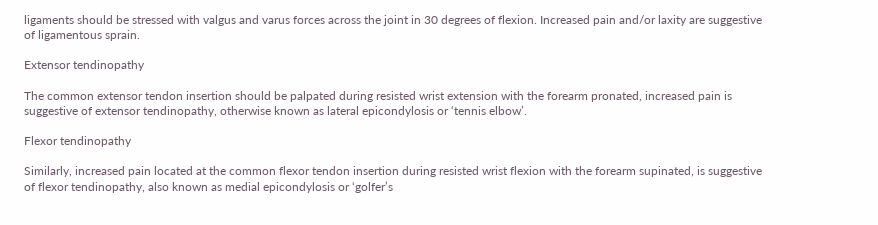ligaments should be stressed with valgus and varus forces across the joint in 30 degrees of flexion. Increased pain and/or laxity are suggestive of ligamentous sprain.

Extensor tendinopathy

The common extensor tendon insertion should be palpated during resisted wrist extension with the forearm pronated, increased pain is suggestive of extensor tendinopathy, otherwise known as lateral epicondylosis or ‘tennis elbow’.

Flexor tendinopathy

Similarly, increased pain located at the common flexor tendon insertion during resisted wrist flexion with the forearm supinated, is suggestive of flexor tendinopathy, also known as medial epicondylosis or ‘golfer’s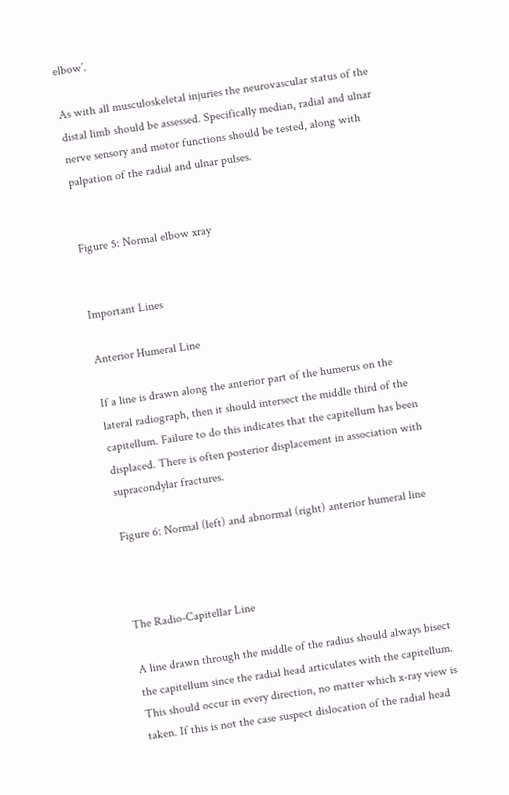elbow’.

As with all musculoskeletal injuries the neurovascular status of the distal limb should be assessed. Specifically median, radial and ulnar nerve sensory and motor functions should be tested, along with palpation of the radial and ulnar pulses.


Figure 5: Normal elbow xray


Important Lines

Anterior Humeral Line

If a line is drawn along the anterior part of the humerus on the lateral radiograph, then it should intersect the middle third of the capitellum. Failure to do this indicates that the capitellum has been displaced. There is often posterior displacement in association with supracondylar fractures.

Figure 6: Normal (left) and abnormal (right) anterior humeral line



The Radio-Capitellar Line

A line drawn through the middle of the radius should always bisect the capitellum since the radial head articulates with the capitellum. This should occur in every direction, no matter which x-ray view is taken. If this is not the case suspect dislocation of the radial head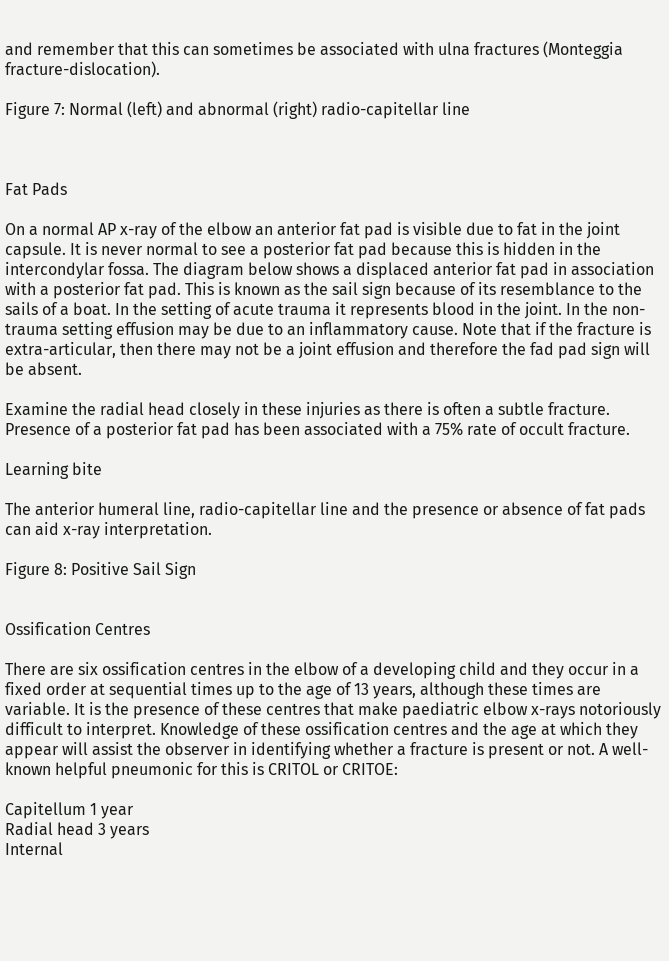and remember that this can sometimes be associated with ulna fractures (Monteggia fracture-dislocation).

Figure 7: Normal (left) and abnormal (right) radio-capitellar line



Fat Pads

On a normal AP x-ray of the elbow an anterior fat pad is visible due to fat in the joint capsule. It is never normal to see a posterior fat pad because this is hidden in the intercondylar fossa. The diagram below shows a displaced anterior fat pad in association with a posterior fat pad. This is known as the sail sign because of its resemblance to the sails of a boat. In the setting of acute trauma it represents blood in the joint. In the non-trauma setting effusion may be due to an inflammatory cause. Note that if the fracture is extra-articular, then there may not be a joint effusion and therefore the fad pad sign will be absent.

Examine the radial head closely in these injuries as there is often a subtle fracture. Presence of a posterior fat pad has been associated with a 75% rate of occult fracture.

Learning bite

The anterior humeral line, radio-capitellar line and the presence or absence of fat pads can aid x-ray interpretation.

Figure 8: Positive Sail Sign


Ossification Centres

There are six ossification centres in the elbow of a developing child and they occur in a fixed order at sequential times up to the age of 13 years, although these times are variable. It is the presence of these centres that make paediatric elbow x-rays notoriously difficult to interpret. Knowledge of these ossification centres and the age at which they appear will assist the observer in identifying whether a fracture is present or not. A well-known helpful pneumonic for this is CRITOL or CRITOE:

Capitellum 1 year
Radial head 3 years
Internal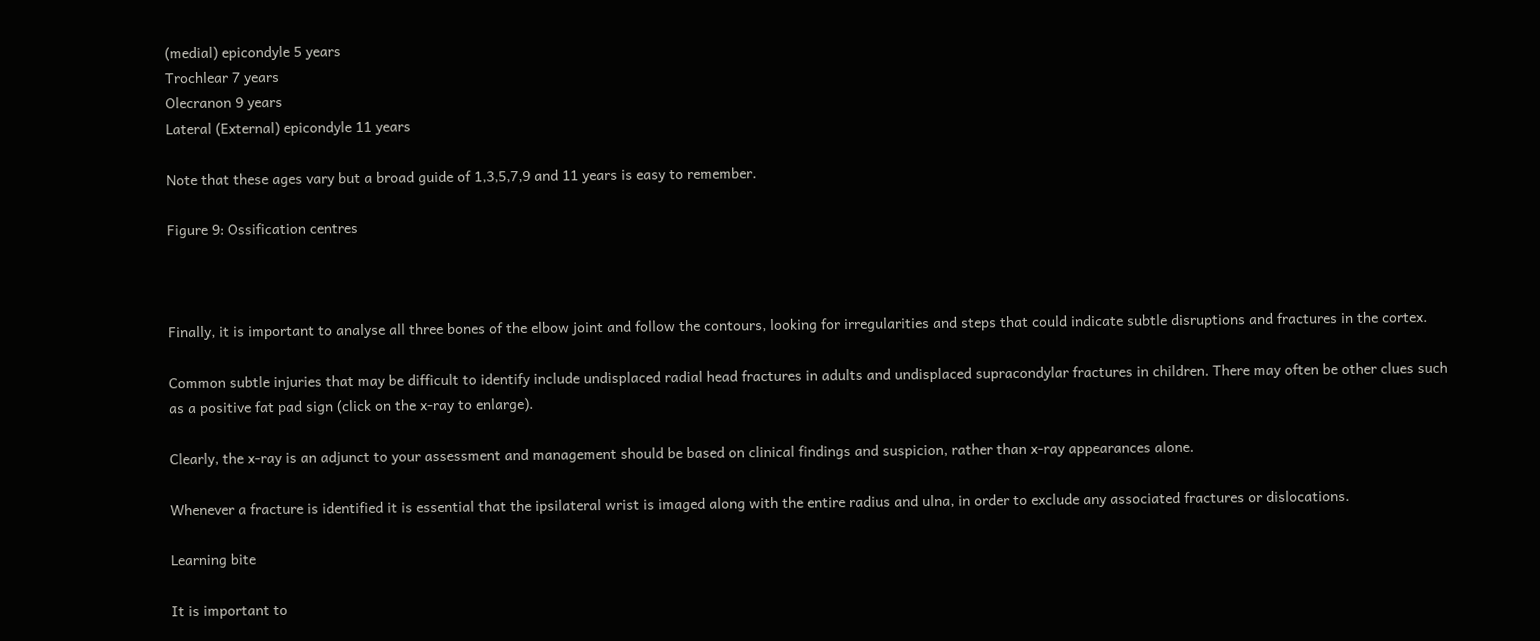(medial) epicondyle 5 years
Trochlear 7 years
Olecranon 9 years
Lateral (External) epicondyle 11 years

Note that these ages vary but a broad guide of 1,3,5,7,9 and 11 years is easy to remember.

Figure 9: Ossification centres



Finally, it is important to analyse all three bones of the elbow joint and follow the contours, looking for irregularities and steps that could indicate subtle disruptions and fractures in the cortex.

Common subtle injuries that may be difficult to identify include undisplaced radial head fractures in adults and undisplaced supracondylar fractures in children. There may often be other clues such as a positive fat pad sign (click on the x-ray to enlarge).

Clearly, the x-ray is an adjunct to your assessment and management should be based on clinical findings and suspicion, rather than x-ray appearances alone.

Whenever a fracture is identified it is essential that the ipsilateral wrist is imaged along with the entire radius and ulna, in order to exclude any associated fractures or dislocations.

Learning bite

It is important to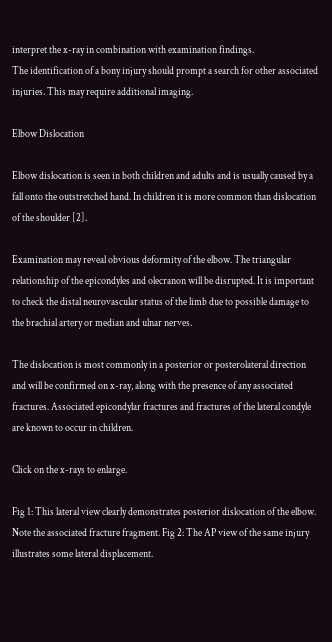interpret the x-ray in combination with examination findings.
The identification of a bony injury should prompt a search for other associated injuries. This may require additional imaging.

Elbow Dislocation

Elbow dislocation is seen in both children and adults and is usually caused by a fall onto the outstretched hand. In children it is more common than dislocation of the shoulder [2].

Examination may reveal obvious deformity of the elbow. The triangular relationship of the epicondyles and olecranon will be disrupted. It is important to check the distal neurovascular status of the limb due to possible damage to the brachial artery or median and ulnar nerves.

The dislocation is most commonly in a posterior or posterolateral direction and will be confirmed on x-ray, along with the presence of any associated fractures. Associated epicondylar fractures and fractures of the lateral condyle are known to occur in children.

Click on the x-rays to enlarge.

Fig 1: This lateral view clearly demonstrates posterior dislocation of the elbow. Note the associated fracture fragment. Fig 2: The AP view of the same injury illustrates some lateral displacement.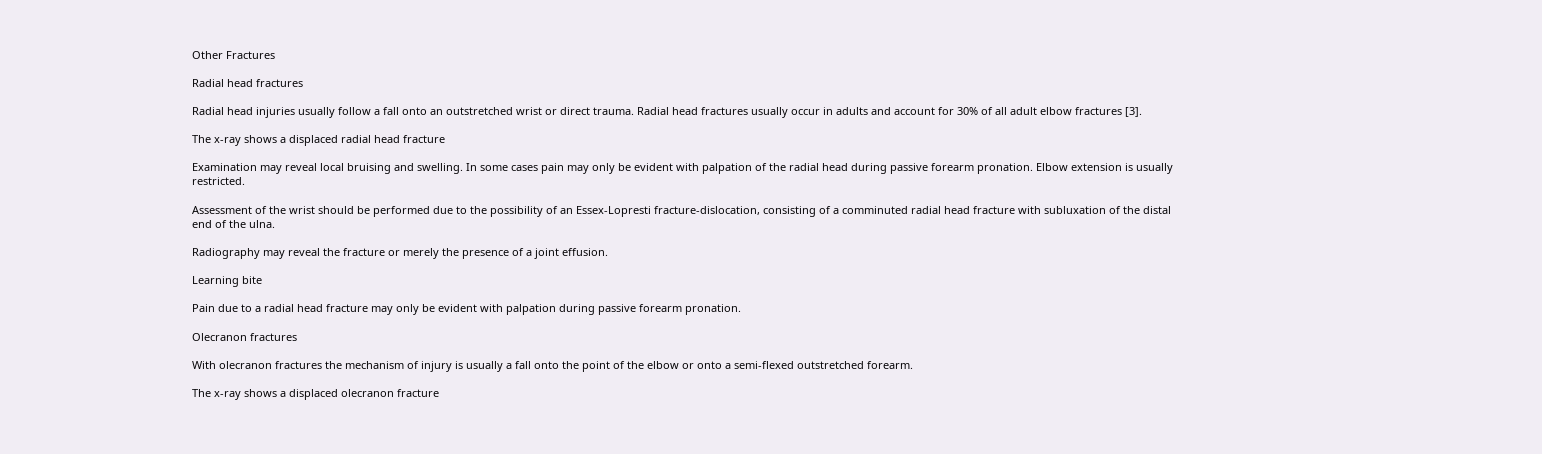Other Fractures

Radial head fractures

Radial head injuries usually follow a fall onto an outstretched wrist or direct trauma. Radial head fractures usually occur in adults and account for 30% of all adult elbow fractures [3].

The x-ray shows a displaced radial head fracture

Examination may reveal local bruising and swelling. In some cases pain may only be evident with palpation of the radial head during passive forearm pronation. Elbow extension is usually restricted.

Assessment of the wrist should be performed due to the possibility of an Essex-Lopresti fracture-dislocation, consisting of a comminuted radial head fracture with subluxation of the distal end of the ulna.

Radiography may reveal the fracture or merely the presence of a joint effusion.

Learning bite

Pain due to a radial head fracture may only be evident with palpation during passive forearm pronation.

Olecranon fractures

With olecranon fractures the mechanism of injury is usually a fall onto the point of the elbow or onto a semi-flexed outstretched forearm.

The x-ray shows a displaced olecranon fracture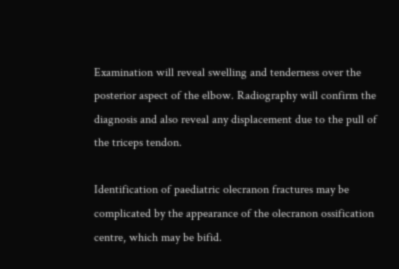Examination will reveal swelling and tenderness over the posterior aspect of the elbow. Radiography will confirm the diagnosis and also reveal any displacement due to the pull of the triceps tendon.

Identification of paediatric olecranon fractures may be complicated by the appearance of the olecranon ossification centre, which may be bifid.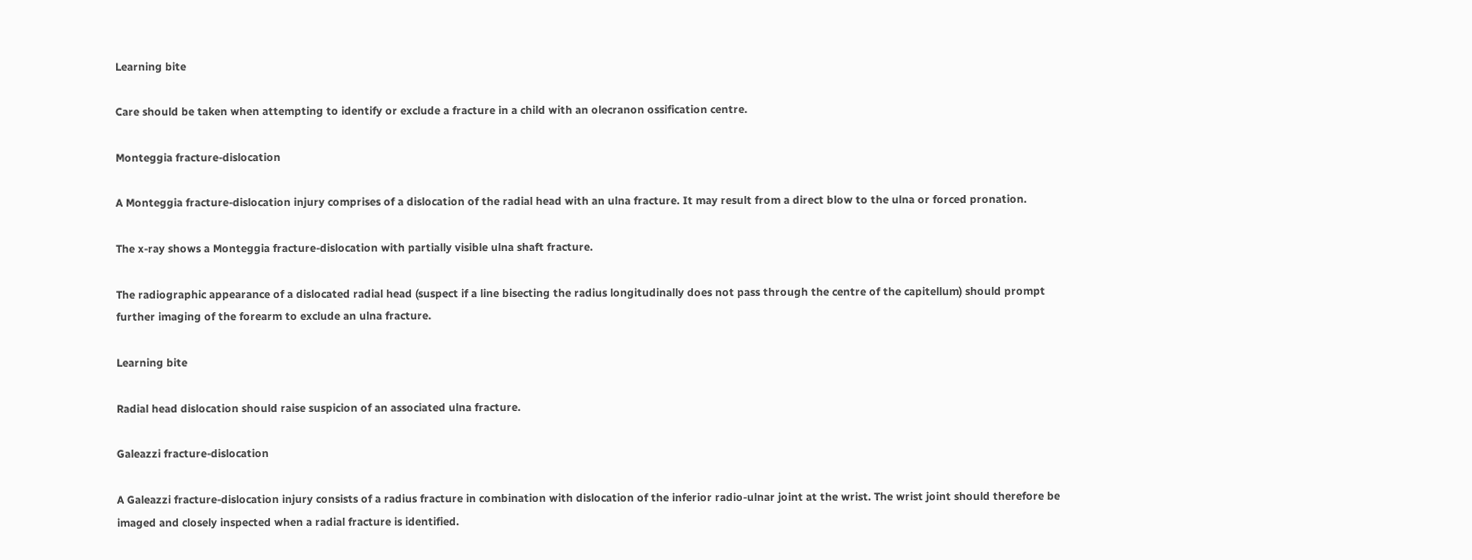Learning bite

Care should be taken when attempting to identify or exclude a fracture in a child with an olecranon ossification centre.

Monteggia fracture-dislocation

A Monteggia fracture-dislocation injury comprises of a dislocation of the radial head with an ulna fracture. It may result from a direct blow to the ulna or forced pronation.

The x-ray shows a Monteggia fracture-dislocation with partially visible ulna shaft fracture.

The radiographic appearance of a dislocated radial head (suspect if a line bisecting the radius longitudinally does not pass through the centre of the capitellum) should prompt further imaging of the forearm to exclude an ulna fracture.

Learning bite

Radial head dislocation should raise suspicion of an associated ulna fracture.

Galeazzi fracture-dislocation

A Galeazzi fracture-dislocation injury consists of a radius fracture in combination with dislocation of the inferior radio-ulnar joint at the wrist. The wrist joint should therefore be imaged and closely inspected when a radial fracture is identified.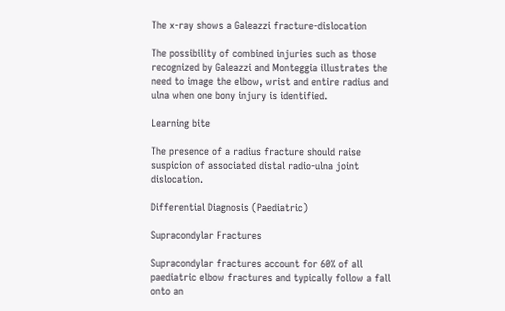The x-ray shows a Galeazzi fracture-dislocation

The possibility of combined injuries such as those recognized by Galeazzi and Monteggia illustrates the need to image the elbow, wrist and entire radius and ulna when one bony injury is identified.

Learning bite

The presence of a radius fracture should raise suspicion of associated distal radio-ulna joint dislocation.

Differential Diagnosis (Paediatric)

Supracondylar Fractures

Supracondylar fractures account for 60% of all paediatric elbow fractures and typically follow a fall onto an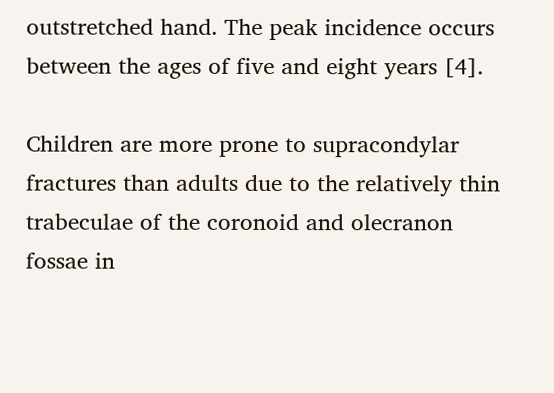outstretched hand. The peak incidence occurs between the ages of five and eight years [4].

Children are more prone to supracondylar fractures than adults due to the relatively thin trabeculae of the coronoid and olecranon fossae in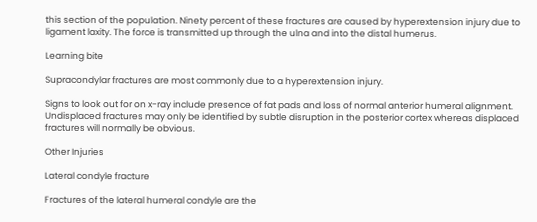this section of the population. Ninety percent of these fractures are caused by hyperextension injury due to ligament laxity. The force is transmitted up through the ulna and into the distal humerus.

Learning bite

Supracondylar fractures are most commonly due to a hyperextension injury.

Signs to look out for on x-ray include presence of fat pads and loss of normal anterior humeral alignment. Undisplaced fractures may only be identified by subtle disruption in the posterior cortex whereas displaced fractures will normally be obvious.

Other Injuries

Lateral condyle fracture

Fractures of the lateral humeral condyle are the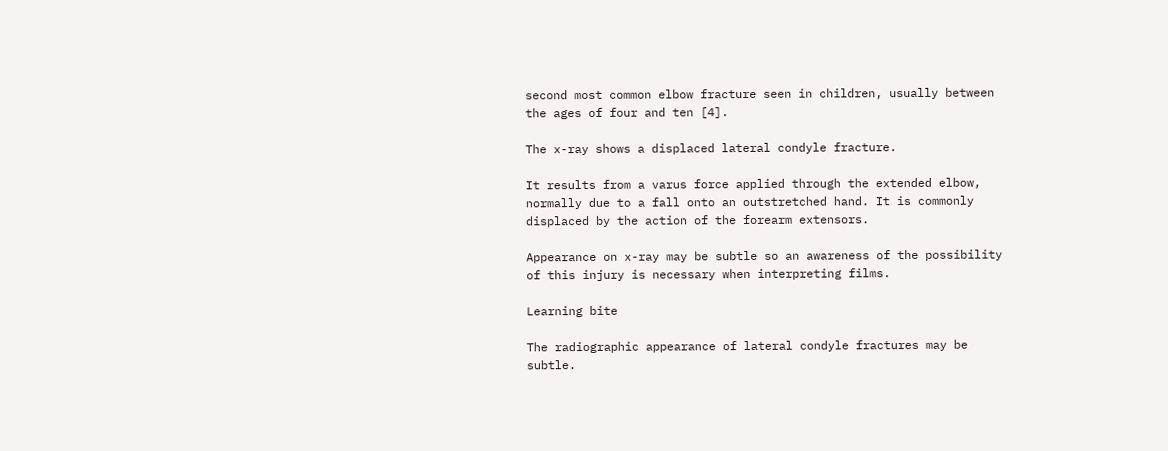second most common elbow fracture seen in children, usually between the ages of four and ten [4].

The x-ray shows a displaced lateral condyle fracture.

It results from a varus force applied through the extended elbow, normally due to a fall onto an outstretched hand. It is commonly displaced by the action of the forearm extensors.

Appearance on x-ray may be subtle so an awareness of the possibility of this injury is necessary when interpreting films.

Learning bite

The radiographic appearance of lateral condyle fractures may be subtle.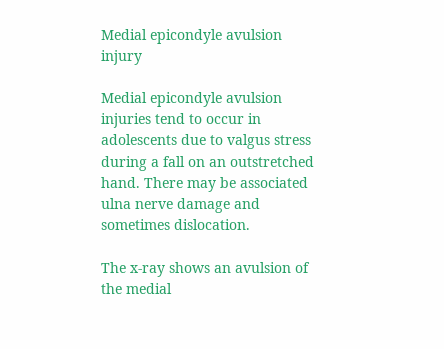Medial epicondyle avulsion injury

Medial epicondyle avulsion injuries tend to occur in adolescents due to valgus stress during a fall on an outstretched hand. There may be associated ulna nerve damage and sometimes dislocation.

The x-ray shows an avulsion of the medial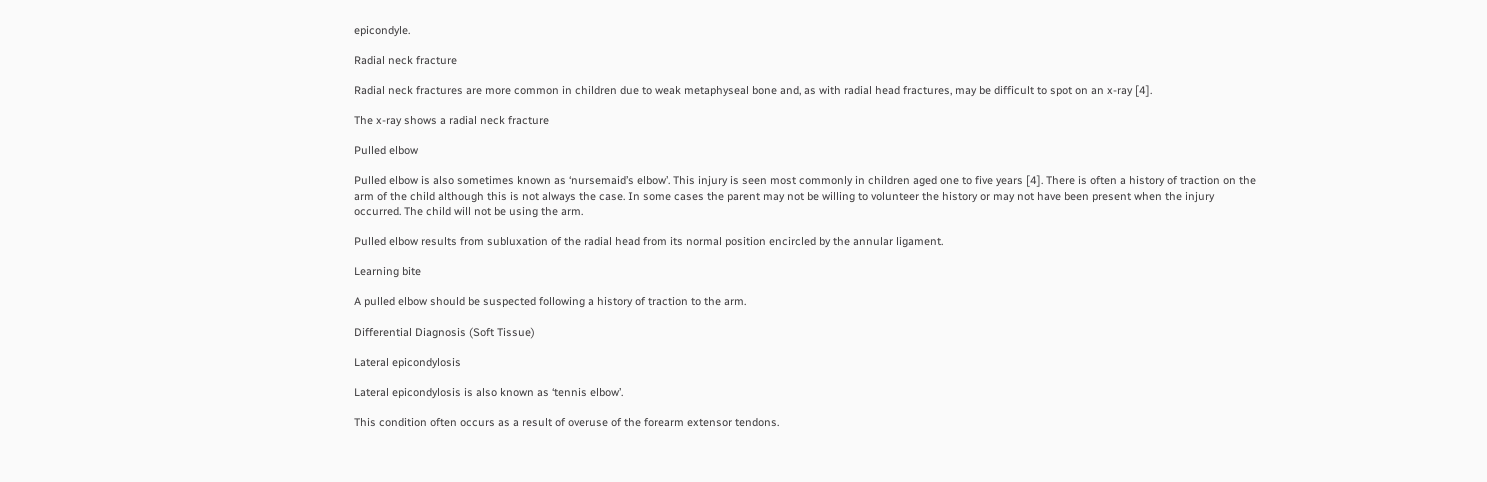epicondyle.

Radial neck fracture

Radial neck fractures are more common in children due to weak metaphyseal bone and, as with radial head fractures, may be difficult to spot on an x-ray [4].

The x-ray shows a radial neck fracture

Pulled elbow

Pulled elbow is also sometimes known as ‘nursemaid’s elbow’. This injury is seen most commonly in children aged one to five years [4]. There is often a history of traction on the arm of the child although this is not always the case. In some cases the parent may not be willing to volunteer the history or may not have been present when the injury occurred. The child will not be using the arm.

Pulled elbow results from subluxation of the radial head from its normal position encircled by the annular ligament.

Learning bite

A pulled elbow should be suspected following a history of traction to the arm.

Differential Diagnosis (Soft Tissue)

Lateral epicondylosis

Lateral epicondylosis is also known as ‘tennis elbow’.

This condition often occurs as a result of overuse of the forearm extensor tendons.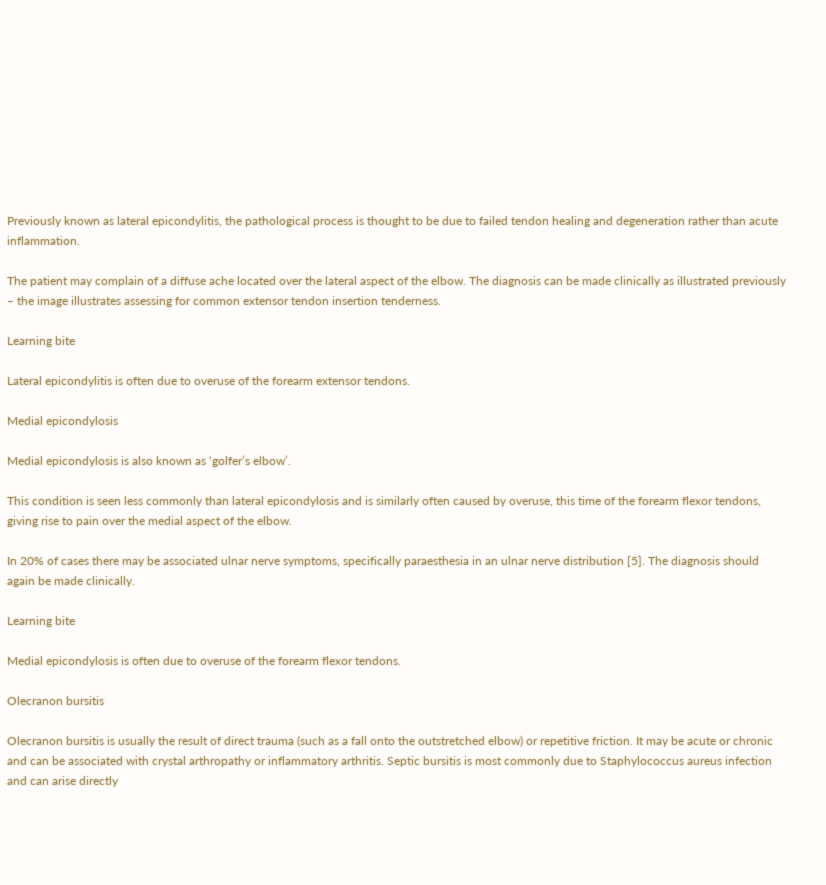Previously known as lateral epicondylitis, the pathological process is thought to be due to failed tendon healing and degeneration rather than acute inflammation.

The patient may complain of a diffuse ache located over the lateral aspect of the elbow. The diagnosis can be made clinically as illustrated previously – the image illustrates assessing for common extensor tendon insertion tenderness.

Learning bite

Lateral epicondylitis is often due to overuse of the forearm extensor tendons.

Medial epicondylosis

Medial epicondylosis is also known as ‘golfer’s elbow’.

This condition is seen less commonly than lateral epicondylosis and is similarly often caused by overuse, this time of the forearm flexor tendons, giving rise to pain over the medial aspect of the elbow.

In 20% of cases there may be associated ulnar nerve symptoms, specifically paraesthesia in an ulnar nerve distribution [5]. The diagnosis should again be made clinically.

Learning bite

Medial epicondylosis is often due to overuse of the forearm flexor tendons.

Olecranon bursitis

Olecranon bursitis is usually the result of direct trauma (such as a fall onto the outstretched elbow) or repetitive friction. It may be acute or chronic and can be associated with crystal arthropathy or inflammatory arthritis. Septic bursitis is most commonly due to Staphylococcus aureus infection and can arise directly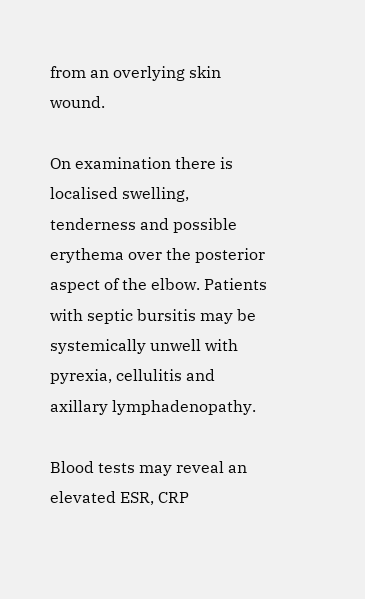from an overlying skin wound.

On examination there is localised swelling, tenderness and possible erythema over the posterior aspect of the elbow. Patients with septic bursitis may be systemically unwell with pyrexia, cellulitis and axillary lymphadenopathy.

Blood tests may reveal an elevated ESR, CRP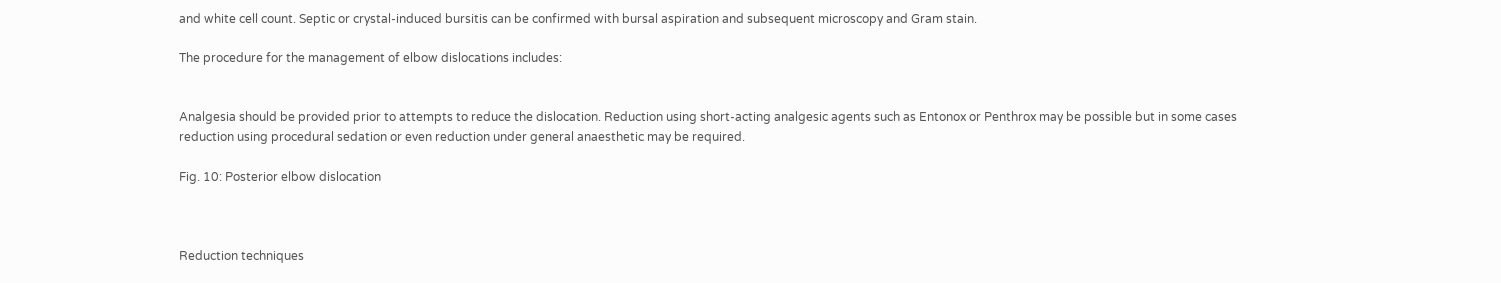and white cell count. Septic or crystal-induced bursitis can be confirmed with bursal aspiration and subsequent microscopy and Gram stain.

The procedure for the management of elbow dislocations includes:


Analgesia should be provided prior to attempts to reduce the dislocation. Reduction using short-acting analgesic agents such as Entonox or Penthrox may be possible but in some cases reduction using procedural sedation or even reduction under general anaesthetic may be required.

Fig. 10: Posterior elbow dislocation



Reduction techniques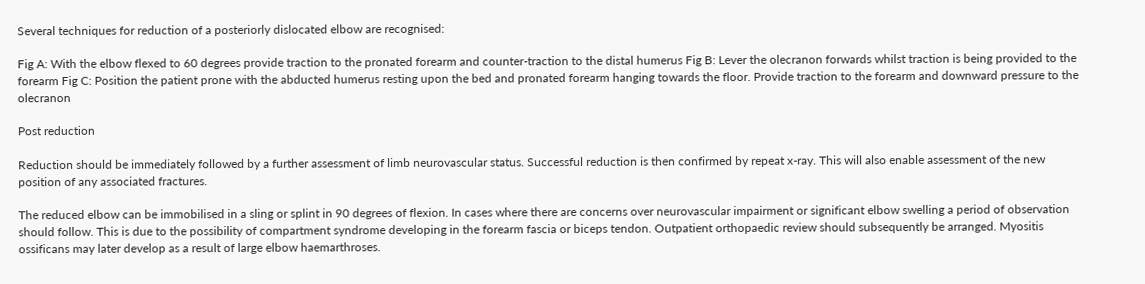Several techniques for reduction of a posteriorly dislocated elbow are recognised:

Fig A: With the elbow flexed to 60 degrees provide traction to the pronated forearm and counter-traction to the distal humerus Fig B: Lever the olecranon forwards whilst traction is being provided to the forearm Fig C: Position the patient prone with the abducted humerus resting upon the bed and pronated forearm hanging towards the floor. Provide traction to the forearm and downward pressure to the olecranon

Post reduction

Reduction should be immediately followed by a further assessment of limb neurovascular status. Successful reduction is then confirmed by repeat x-ray. This will also enable assessment of the new position of any associated fractures.

The reduced elbow can be immobilised in a sling or splint in 90 degrees of flexion. In cases where there are concerns over neurovascular impairment or significant elbow swelling a period of observation should follow. This is due to the possibility of compartment syndrome developing in the forearm fascia or biceps tendon. Outpatient orthopaedic review should subsequently be arranged. Myositis ossificans may later develop as a result of large elbow haemarthroses.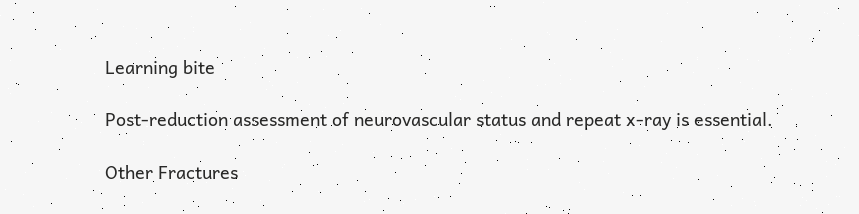Learning bite

Post-reduction assessment of neurovascular status and repeat x-ray is essential.

Other Fractures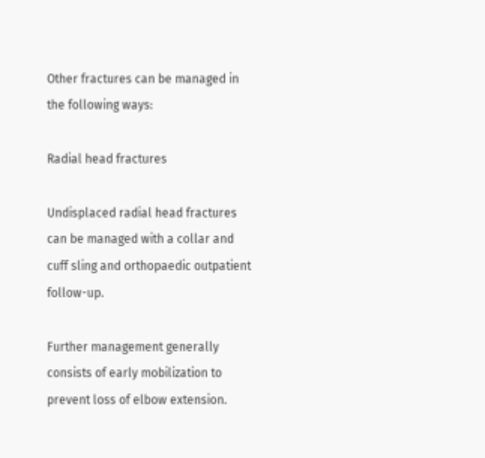Other fractures can be managed in the following ways:

Radial head fractures

Undisplaced radial head fractures can be managed with a collar and cuff sling and orthopaedic outpatient follow-up.

Further management generally consists of early mobilization to prevent loss of elbow extension.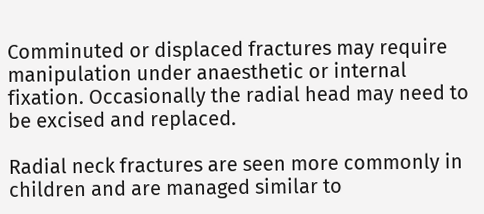Comminuted or displaced fractures may require manipulation under anaesthetic or internal fixation. Occasionally the radial head may need to be excised and replaced.

Radial neck fractures are seen more commonly in children and are managed similar to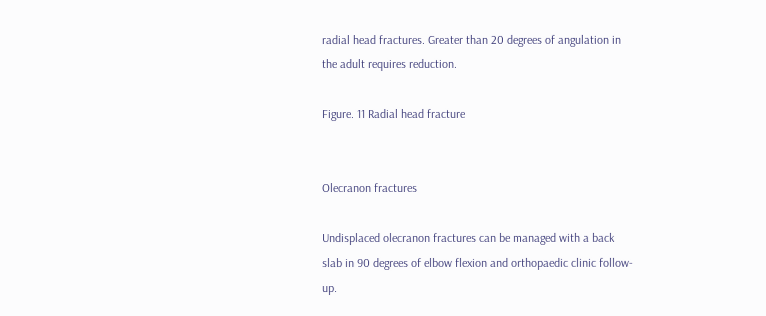radial head fractures. Greater than 20 degrees of angulation in the adult requires reduction.

Figure. 11 Radial head fracture


Olecranon fractures

Undisplaced olecranon fractures can be managed with a back slab in 90 degrees of elbow flexion and orthopaedic clinic follow-up.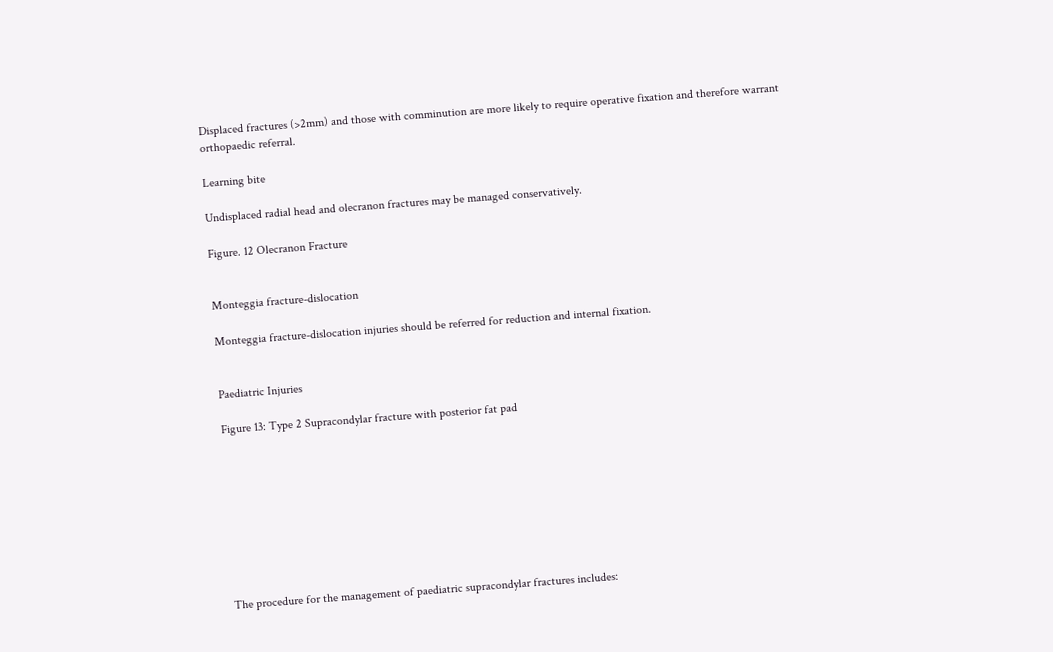Displaced fractures (>2mm) and those with comminution are more likely to require operative fixation and therefore warrant orthopaedic referral.

Learning bite

Undisplaced radial head and olecranon fractures may be managed conservatively.

Figure. 12 Olecranon Fracture


Monteggia fracture-dislocation

Monteggia fracture-dislocation injuries should be referred for reduction and internal fixation.


Paediatric Injuries

Figure 13: Type 2 Supracondylar fracture with posterior fat pad









The procedure for the management of paediatric supracondylar fractures includes: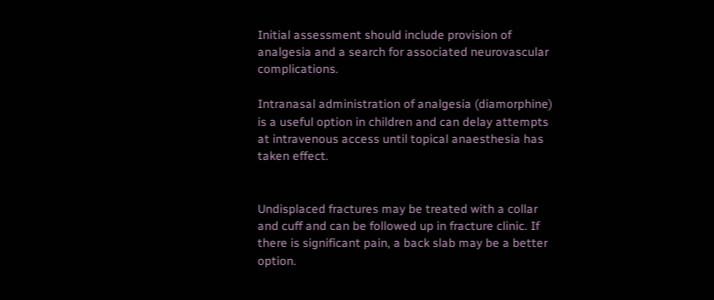Initial assessment should include provision of analgesia and a search for associated neurovascular complications.

Intranasal administration of analgesia (diamorphine) is a useful option in children and can delay attempts at intravenous access until topical anaesthesia has taken effect.


Undisplaced fractures may be treated with a collar and cuff and can be followed up in fracture clinic. If there is significant pain, a back slab may be a better option.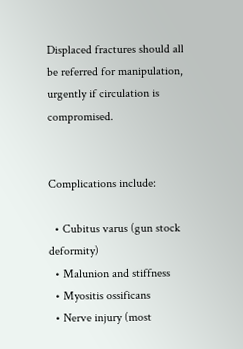Displaced fractures should all be referred for manipulation, urgently if circulation is compromised.


Complications include:

  • Cubitus varus (gun stock deformity)
  • Malunion and stiffness
  • Myositis ossificans
  • Nerve injury (most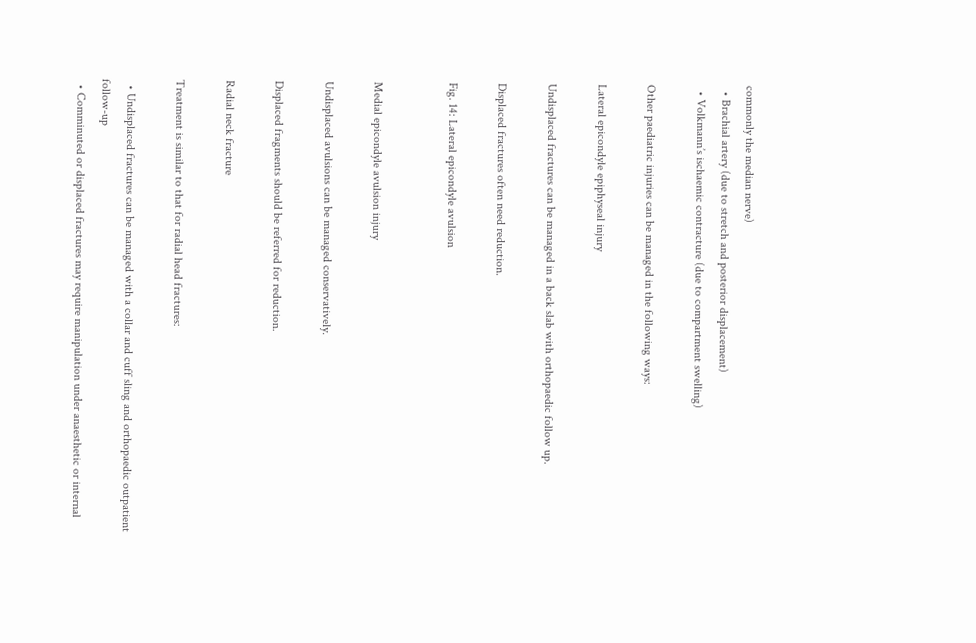commonly the median nerve)
  • Brachial artery (due to stretch and posterior displacement)
  • Volkmann’s ischaemic contracture (due to compartment swelling)

Other paediatric injuries can be managed in the following ways:

Lateral epicondyle epiphyseal injury

Undisplaced fractures can be managed in a back slab with orthopaedic follow up.

Displaced fractures often need reduction.

Fig. 14: Lateral epicondyle avulsion


Medial epicondyle avulsion injury

Undisplaced avulsions can be managed conservatively.

Displaced fragments should be referred for reduction.

Radial neck fracture

Treatment is similar to that for radial head fractures:

  • Undisplaced fractures can be managed with a collar and cuff sling and orthopaedic outpatient follow-up
  • Comminuted or displaced fractures may require manipulation under anaesthetic or internal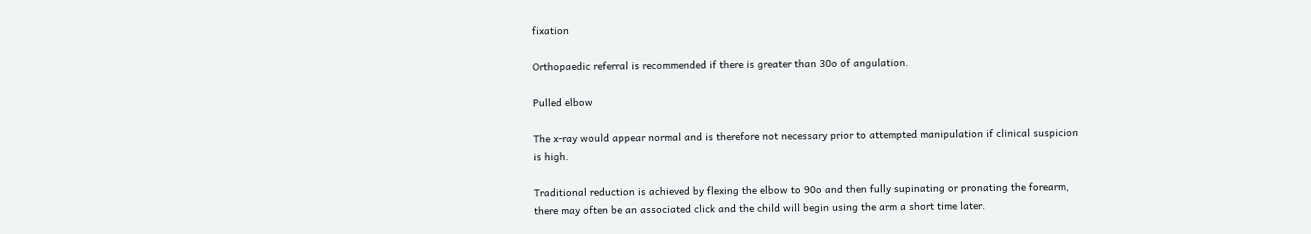fixation

Orthopaedic referral is recommended if there is greater than 30o of angulation.

Pulled elbow

The x-ray would appear normal and is therefore not necessary prior to attempted manipulation if clinical suspicion is high.

Traditional reduction is achieved by flexing the elbow to 90o and then fully supinating or pronating the forearm, there may often be an associated click and the child will begin using the arm a short time later.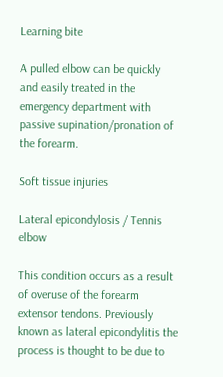Learning bite

A pulled elbow can be quickly and easily treated in the emergency department with passive supination/pronation of the forearm.

Soft tissue injuries

Lateral epicondylosis / Tennis elbow

This condition occurs as a result of overuse of the forearm extensor tendons. Previously known as lateral epicondylitis the process is thought to be due to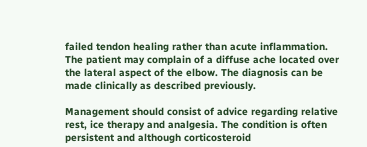failed tendon healing rather than acute inflammation. The patient may complain of a diffuse ache located over the lateral aspect of the elbow. The diagnosis can be made clinically as described previously.

Management should consist of advice regarding relative rest, ice therapy and analgesia. The condition is often persistent and although corticosteroid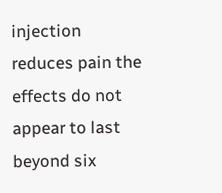injection reduces pain the effects do not appear to last beyond six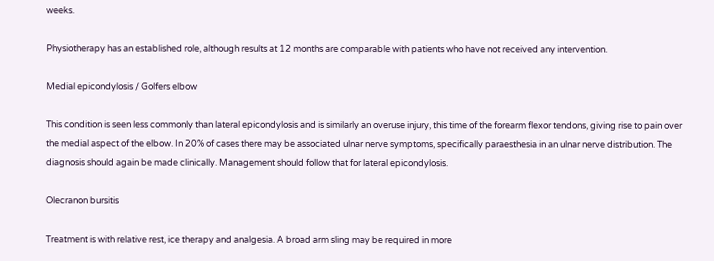weeks.

Physiotherapy has an established role, although results at 12 months are comparable with patients who have not received any intervention.

Medial epicondylosis / Golfers elbow

This condition is seen less commonly than lateral epicondylosis and is similarly an overuse injury, this time of the forearm flexor tendons, giving rise to pain over the medial aspect of the elbow. In 20% of cases there may be associated ulnar nerve symptoms, specifically paraesthesia in an ulnar nerve distribution. The diagnosis should again be made clinically. Management should follow that for lateral epicondylosis.

Olecranon bursitis

Treatment is with relative rest, ice therapy and analgesia. A broad arm sling may be required in more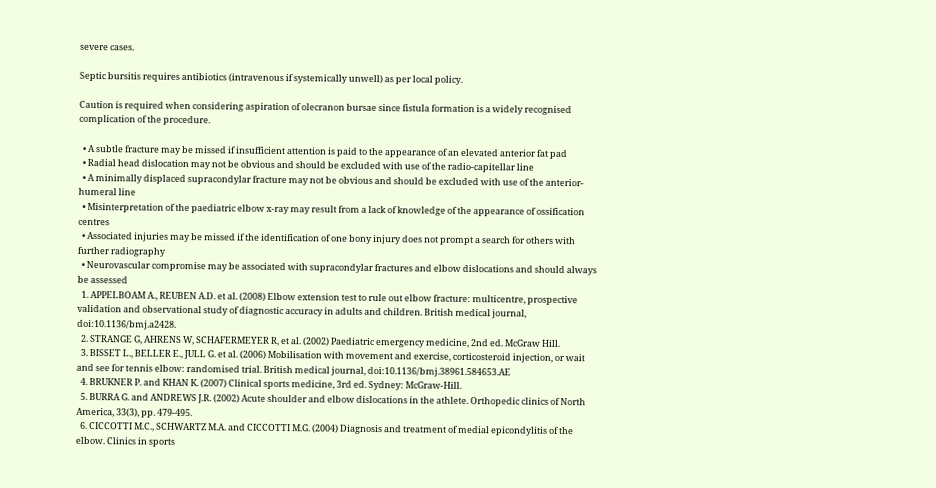severe cases.

Septic bursitis requires antibiotics (intravenous if systemically unwell) as per local policy.

Caution is required when considering aspiration of olecranon bursae since fistula formation is a widely recognised complication of the procedure.

  • A subtle fracture may be missed if insufficient attention is paid to the appearance of an elevated anterior fat pad
  • Radial head dislocation may not be obvious and should be excluded with use of the radio-capitellar line
  • A minimally displaced supracondylar fracture may not be obvious and should be excluded with use of the anterior-humeral line
  • Misinterpretation of the paediatric elbow x-ray may result from a lack of knowledge of the appearance of ossification centres
  • Associated injuries may be missed if the identification of one bony injury does not prompt a search for others with further radiography
  • Neurovascular compromise may be associated with supracondylar fractures and elbow dislocations and should always be assessed
  1. APPELBOAM A., REUBEN A.D. et al. (2008) Elbow extension test to rule out elbow fracture: multicentre, prospective validation and observational study of diagnostic accuracy in adults and children. British medical journal, doi:10.1136/bmj.a2428.
  2. STRANGE G, AHRENS W, SCHAFERMEYER R, et al. (2002) Paediatric emergency medicine, 2nd ed. McGraw Hill.
  3. BISSET L., BELLER E., JULL G. et al. (2006) Mobilisation with movement and exercise, corticosteroid injection, or wait and see for tennis elbow: randomised trial. British medical journal, doi:10.1136/bmj.38961.584653.AE
  4. BRUKNER P. and KHAN K. (2007) Clinical sports medicine, 3rd ed. Sydney: McGraw-Hill.
  5. BURRA G. and ANDREWS J.R. (2002) Acute shoulder and elbow dislocations in the athlete. Orthopedic clinics of North America, 33(3), pp. 479-495.
  6. CICCOTTI M.C., SCHWARTZ M.A. and CICCOTTI M.G. (2004) Diagnosis and treatment of medial epicondylitis of the elbow. Clinics in sports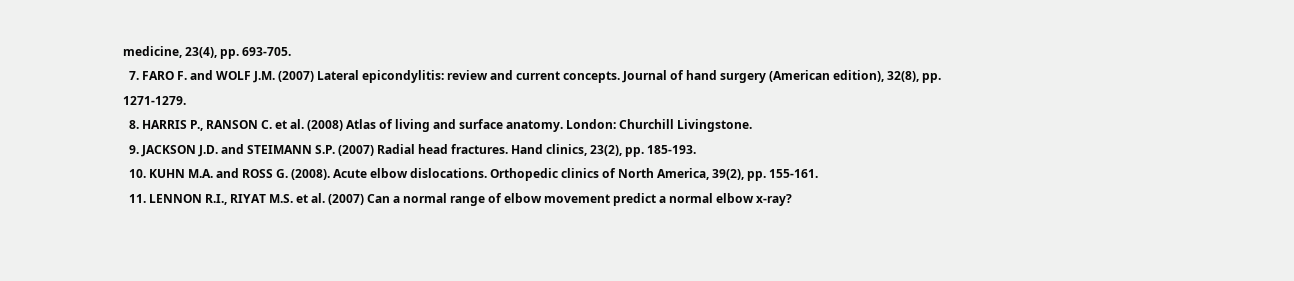medicine, 23(4), pp. 693-705.
  7. FARO F. and WOLF J.M. (2007) Lateral epicondylitis: review and current concepts. Journal of hand surgery (American edition), 32(8), pp. 1271-1279.
  8. HARRIS P., RANSON C. et al. (2008) Atlas of living and surface anatomy. London: Churchill Livingstone.
  9. JACKSON J.D. and STEIMANN S.P. (2007) Radial head fractures. Hand clinics, 23(2), pp. 185-193.
  10. KUHN M.A. and ROSS G. (2008). Acute elbow dislocations. Orthopedic clinics of North America, 39(2), pp. 155-161.
  11. LENNON R.I., RIYAT M.S. et al. (2007) Can a normal range of elbow movement predict a normal elbow x-ray?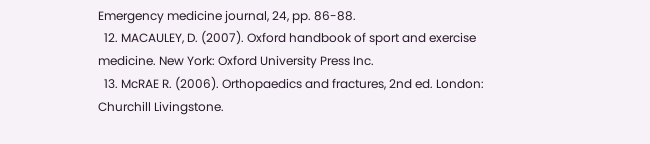Emergency medicine journal, 24, pp. 86-88.
  12. MACAULEY, D. (2007). Oxford handbook of sport and exercise medicine. New York: Oxford University Press Inc.
  13. McRAE R. (2006). Orthopaedics and fractures, 2nd ed. London: Churchill Livingstone.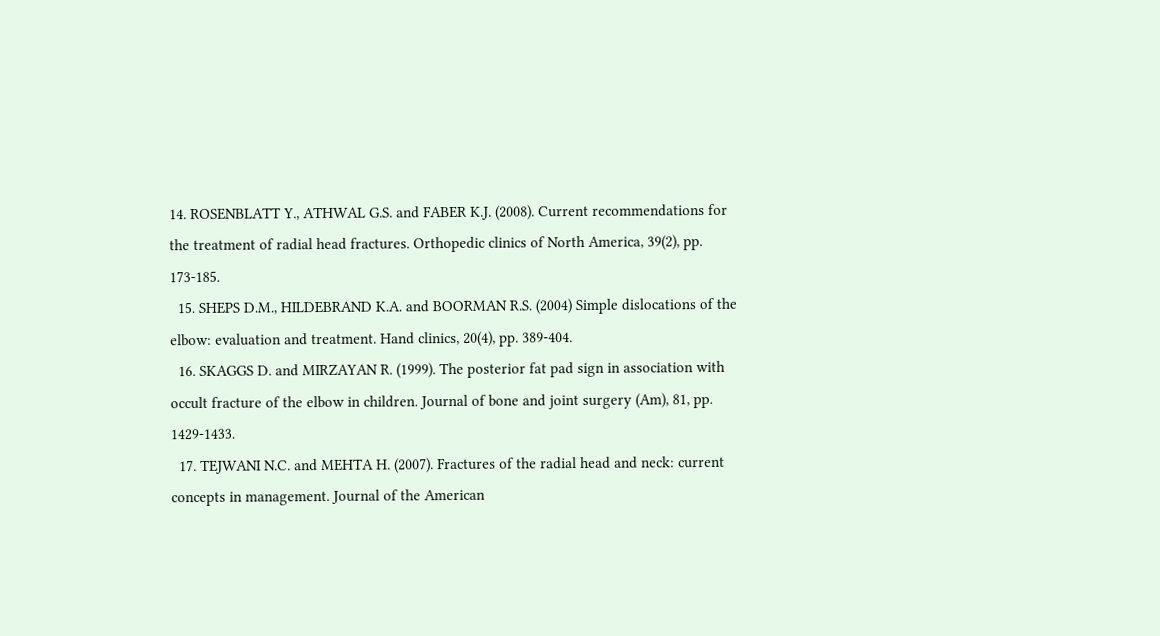14. ROSENBLATT Y., ATHWAL G.S. and FABER K.J. (2008). Current recommendations for the treatment of radial head fractures. Orthopedic clinics of North America, 39(2), pp. 173-185.
  15. SHEPS D.M., HILDEBRAND K.A. and BOORMAN R.S. (2004) Simple dislocations of the elbow: evaluation and treatment. Hand clinics, 20(4), pp. 389-404.
  16. SKAGGS D. and MIRZAYAN R. (1999). The posterior fat pad sign in association with occult fracture of the elbow in children. Journal of bone and joint surgery (Am), 81, pp. 1429-1433.
  17. TEJWANI N.C. and MEHTA H. (2007). Fractures of the radial head and neck: current concepts in management. Journal of the American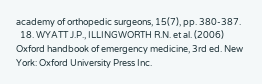academy of orthopedic surgeons, 15(7), pp. 380-387.
  18. WYATT J.P., ILLINGWORTH R.N. et al. (2006) Oxford handbook of emergency medicine, 3rd ed. New York: Oxford University Press Inc.